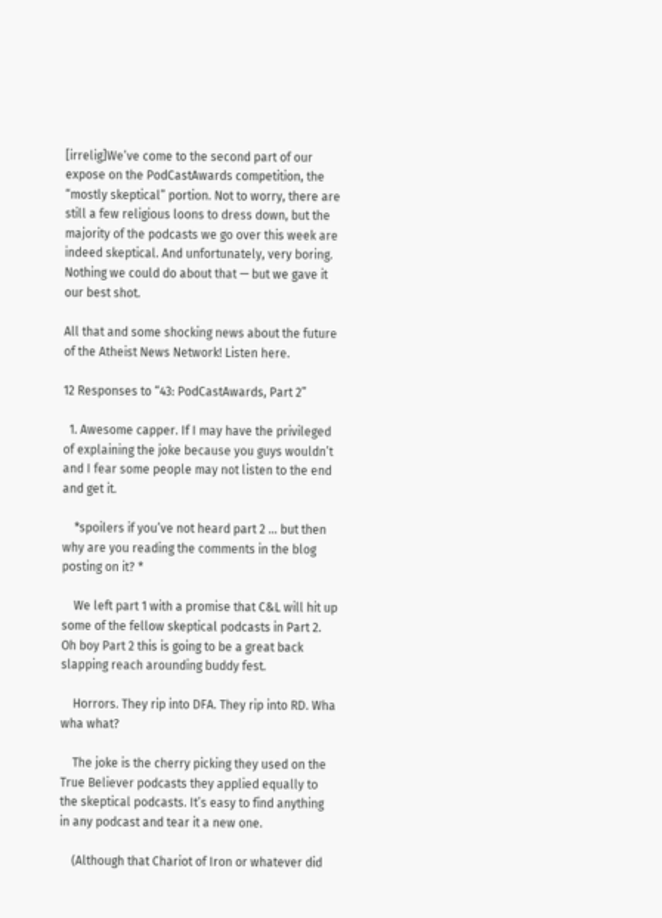[irrelig]We’ve come to the second part of our expose on the PodCastAwards competition, the “mostly skeptical” portion. Not to worry, there are still a few religious loons to dress down, but the majority of the podcasts we go over this week are indeed skeptical. And unfortunately, very boring. Nothing we could do about that — but we gave it our best shot.

All that and some shocking news about the future of the Atheist News Network! Listen here.

12 Responses to “43: PodCastAwards, Part 2”

  1. Awesome capper. If I may have the privileged of explaining the joke because you guys wouldn’t and I fear some people may not listen to the end and get it.

    *spoilers if you’ve not heard part 2 … but then why are you reading the comments in the blog posting on it? *

    We left part 1 with a promise that C&L will hit up some of the fellow skeptical podcasts in Part 2. Oh boy Part 2 this is going to be a great back slapping reach arounding buddy fest.

    Horrors. They rip into DFA. They rip into RD. Wha wha what?

    The joke is the cherry picking they used on the True Believer podcasts they applied equally to the skeptical podcasts. It’s easy to find anything in any podcast and tear it a new one.

    (Although that Chariot of Iron or whatever did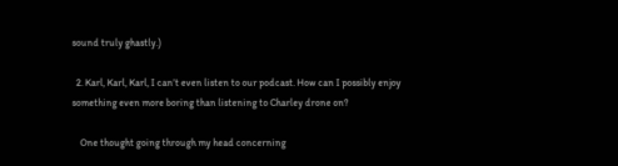sound truly ghastly.)

  2. Karl, Karl, Karl, I can’t even listen to our podcast. How can I possibly enjoy something even more boring than listening to Charley drone on?

    One thought going through my head concerning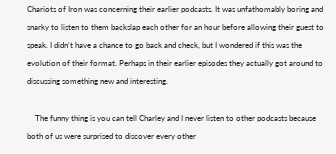Chariots of Iron was concerning their earlier podcasts. It was unfathomably boring and snarky to listen to them backslap each other for an hour before allowing their guest to speak. I didn’t have a chance to go back and check, but I wondered if this was the evolution of their format. Perhaps in their earlier episodes they actually got around to discussing something new and interesting.

    The funny thing is you can tell Charley and I never listen to other podcasts because both of us were surprised to discover every other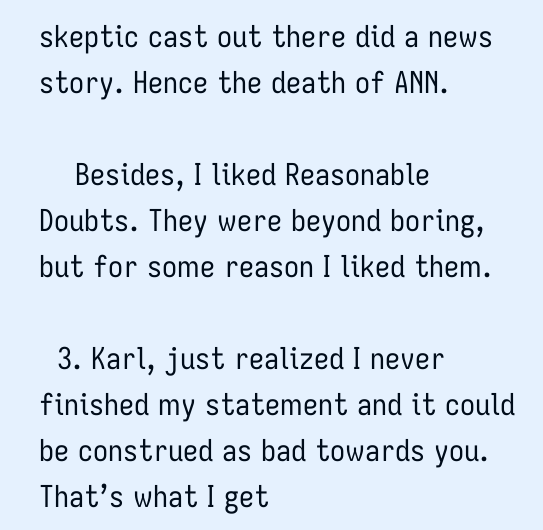skeptic cast out there did a news story. Hence the death of ANN.

    Besides, I liked Reasonable Doubts. They were beyond boring, but for some reason I liked them.

  3. Karl, just realized I never finished my statement and it could be construed as bad towards you. That’s what I get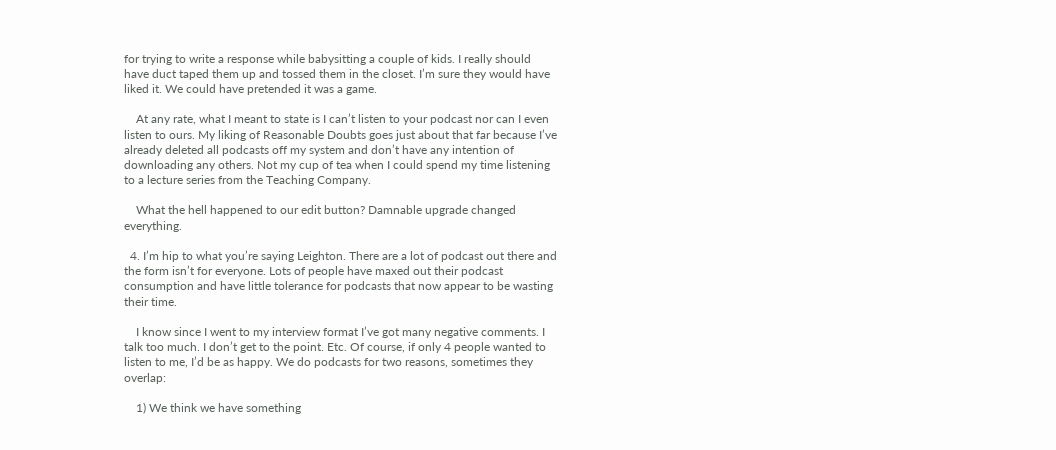for trying to write a response while babysitting a couple of kids. I really should have duct taped them up and tossed them in the closet. I’m sure they would have liked it. We could have pretended it was a game.

    At any rate, what I meant to state is I can’t listen to your podcast nor can I even listen to ours. My liking of Reasonable Doubts goes just about that far because I’ve already deleted all podcasts off my system and don’t have any intention of downloading any others. Not my cup of tea when I could spend my time listening to a lecture series from the Teaching Company.

    What the hell happened to our edit button? Damnable upgrade changed everything.

  4. I’m hip to what you’re saying Leighton. There are a lot of podcast out there and the form isn’t for everyone. Lots of people have maxed out their podcast consumption and have little tolerance for podcasts that now appear to be wasting their time.

    I know since I went to my interview format I’ve got many negative comments. I talk too much. I don’t get to the point. Etc. Of course, if only 4 people wanted to listen to me, I’d be as happy. We do podcasts for two reasons, sometimes they overlap:

    1) We think we have something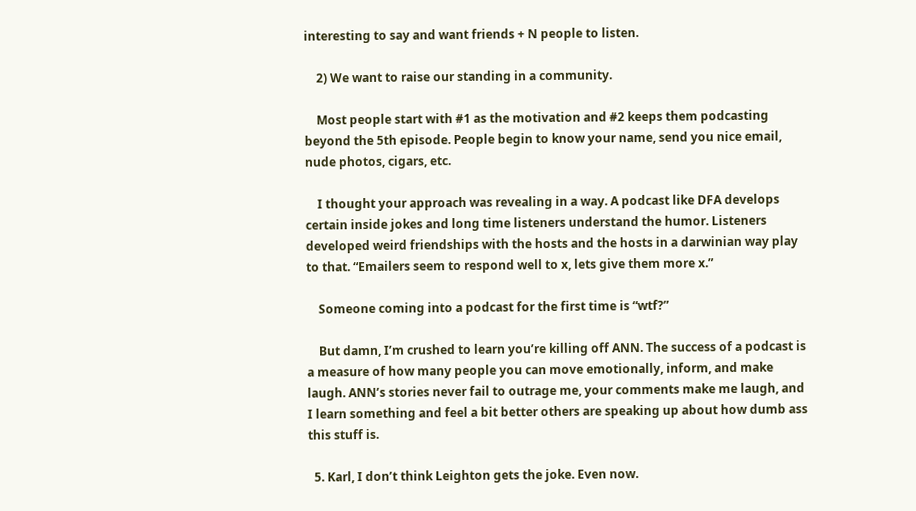interesting to say and want friends + N people to listen.

    2) We want to raise our standing in a community.

    Most people start with #1 as the motivation and #2 keeps them podcasting beyond the 5th episode. People begin to know your name, send you nice email, nude photos, cigars, etc.

    I thought your approach was revealing in a way. A podcast like DFA develops certain inside jokes and long time listeners understand the humor. Listeners developed weird friendships with the hosts and the hosts in a darwinian way play to that. “Emailers seem to respond well to x, lets give them more x.”

    Someone coming into a podcast for the first time is “wtf?”

    But damn, I’m crushed to learn you’re killing off ANN. The success of a podcast is a measure of how many people you can move emotionally, inform, and make laugh. ANN’s stories never fail to outrage me, your comments make me laugh, and I learn something and feel a bit better others are speaking up about how dumb ass this stuff is.

  5. Karl, I don’t think Leighton gets the joke. Even now.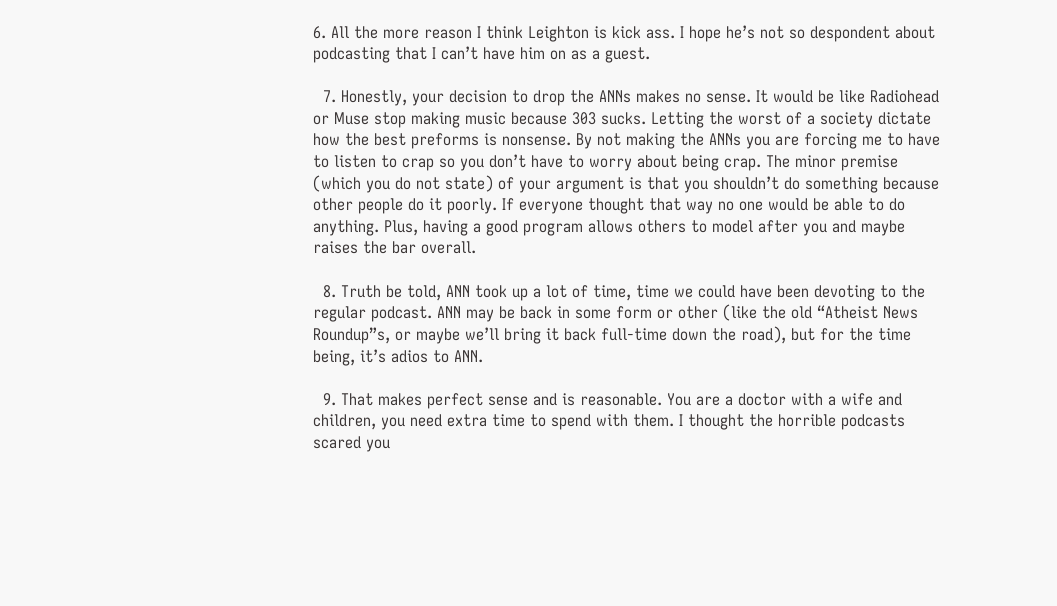6. All the more reason I think Leighton is kick ass. I hope he’s not so despondent about podcasting that I can’t have him on as a guest.

  7. Honestly, your decision to drop the ANNs makes no sense. It would be like Radiohead or Muse stop making music because 303 sucks. Letting the worst of a society dictate how the best preforms is nonsense. By not making the ANNs you are forcing me to have to listen to crap so you don’t have to worry about being crap. The minor premise (which you do not state) of your argument is that you shouldn’t do something because other people do it poorly. If everyone thought that way no one would be able to do anything. Plus, having a good program allows others to model after you and maybe raises the bar overall.

  8. Truth be told, ANN took up a lot of time, time we could have been devoting to the regular podcast. ANN may be back in some form or other (like the old “Atheist News Roundup”s, or maybe we’ll bring it back full-time down the road), but for the time being, it’s adios to ANN.

  9. That makes perfect sense and is reasonable. You are a doctor with a wife and children, you need extra time to spend with them. I thought the horrible podcasts scared you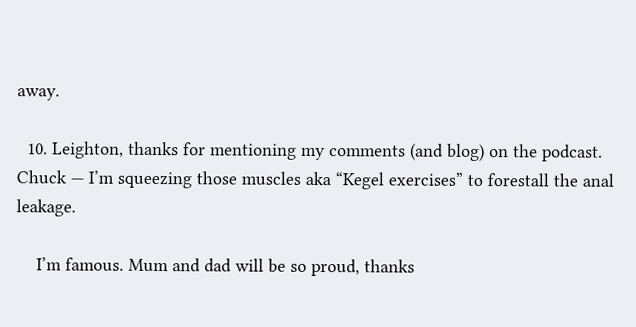away.

  10. Leighton, thanks for mentioning my comments (and blog) on the podcast. Chuck — I’m squeezing those muscles aka “Kegel exercises” to forestall the anal leakage.

    I’m famous. Mum and dad will be so proud, thanks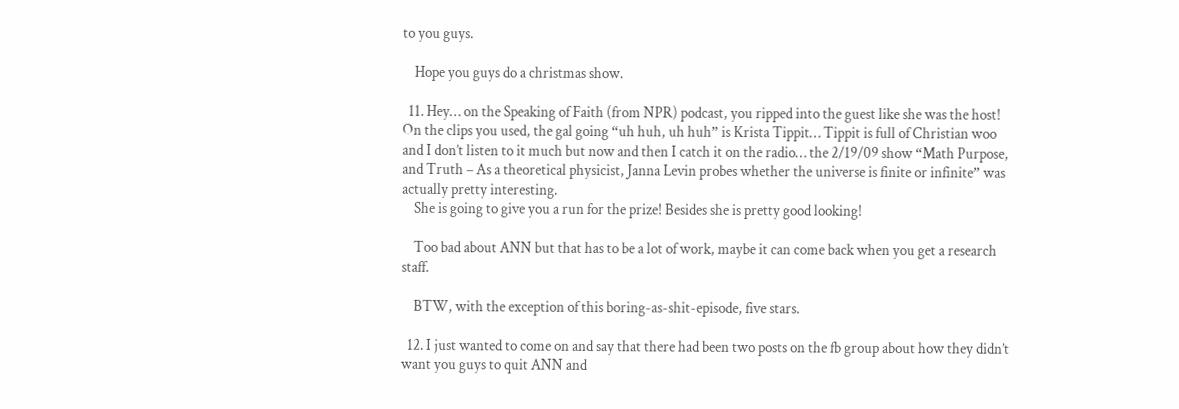to you guys.

    Hope you guys do a christmas show.

  11. Hey… on the Speaking of Faith (from NPR) podcast, you ripped into the guest like she was the host! On the clips you used, the gal going “uh huh, uh huh” is Krista Tippit… Tippit is full of Christian woo and I don’t listen to it much but now and then I catch it on the radio… the 2/19/09 show “Math Purpose, and Truth – As a theoretical physicist, Janna Levin probes whether the universe is finite or infinite” was actually pretty interesting.
    She is going to give you a run for the prize! Besides she is pretty good looking!

    Too bad about ANN but that has to be a lot of work, maybe it can come back when you get a research staff.

    BTW, with the exception of this boring-as-shit-episode, five stars.

  12. I just wanted to come on and say that there had been two posts on the fb group about how they didn’t want you guys to quit ANN and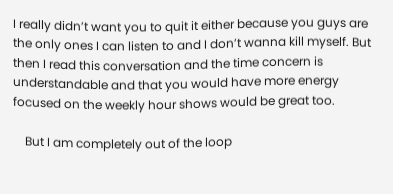I really didn’t want you to quit it either because you guys are the only ones I can listen to and I don’t wanna kill myself. But then I read this conversation and the time concern is understandable and that you would have more energy focused on the weekly hour shows would be great too.

    But I am completely out of the loop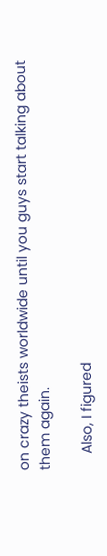on crazy theists worldwide until you guys start talking about them again.

    Also, I figured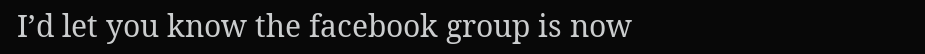I’d let you know the facebook group is now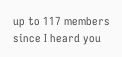up to 117 members since I heard you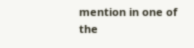mention in one of the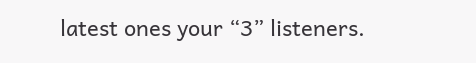latest ones your “3” listeners.